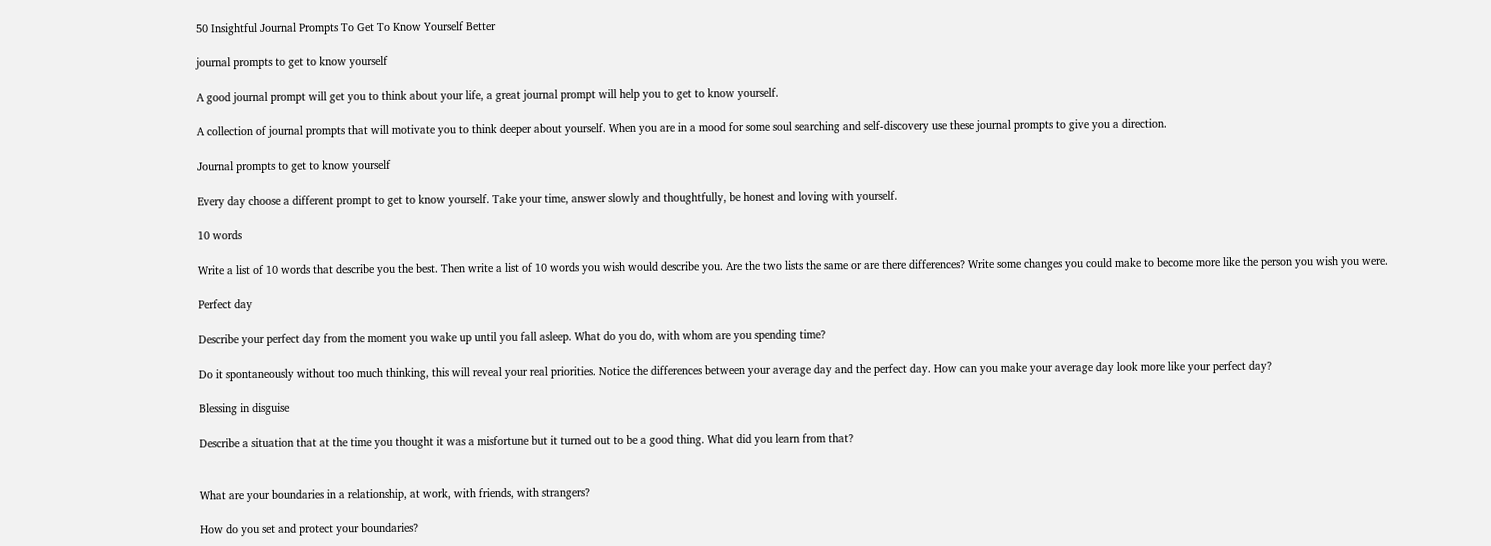50 Insightful Journal Prompts To Get To Know Yourself Better

journal prompts to get to know yourself

A good journal prompt will get you to think about your life, a great journal prompt will help you to get to know yourself.

A collection of journal prompts that will motivate you to think deeper about yourself. When you are in a mood for some soul searching and self-discovery use these journal prompts to give you a direction.

Journal prompts to get to know yourself

Every day choose a different prompt to get to know yourself. Take your time, answer slowly and thoughtfully, be honest and loving with yourself.

10 words

Write a list of 10 words that describe you the best. Then write a list of 10 words you wish would describe you. Are the two lists the same or are there differences? Write some changes you could make to become more like the person you wish you were.

Perfect day

Describe your perfect day from the moment you wake up until you fall asleep. What do you do, with whom are you spending time?

Do it spontaneously without too much thinking, this will reveal your real priorities. Notice the differences between your average day and the perfect day. How can you make your average day look more like your perfect day?

Blessing in disguise

Describe a situation that at the time you thought it was a misfortune but it turned out to be a good thing. What did you learn from that?


What are your boundaries in a relationship, at work, with friends, with strangers?

How do you set and protect your boundaries?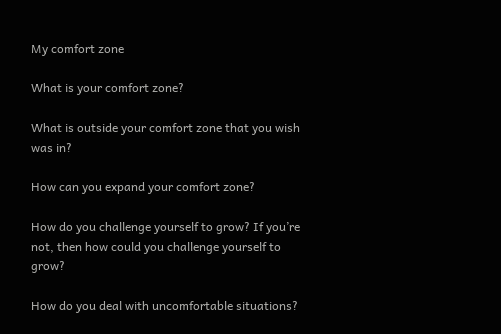My comfort zone

What is your comfort zone?

What is outside your comfort zone that you wish was in?

How can you expand your comfort zone?

How do you challenge yourself to grow? If you’re not, then how could you challenge yourself to grow?

How do you deal with uncomfortable situations?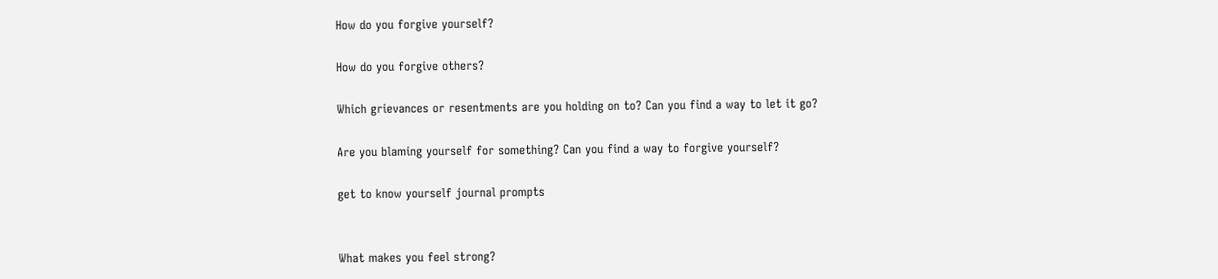How do you forgive yourself?

How do you forgive others?

Which grievances or resentments are you holding on to? Can you find a way to let it go?

Are you blaming yourself for something? Can you find a way to forgive yourself?

get to know yourself journal prompts


What makes you feel strong?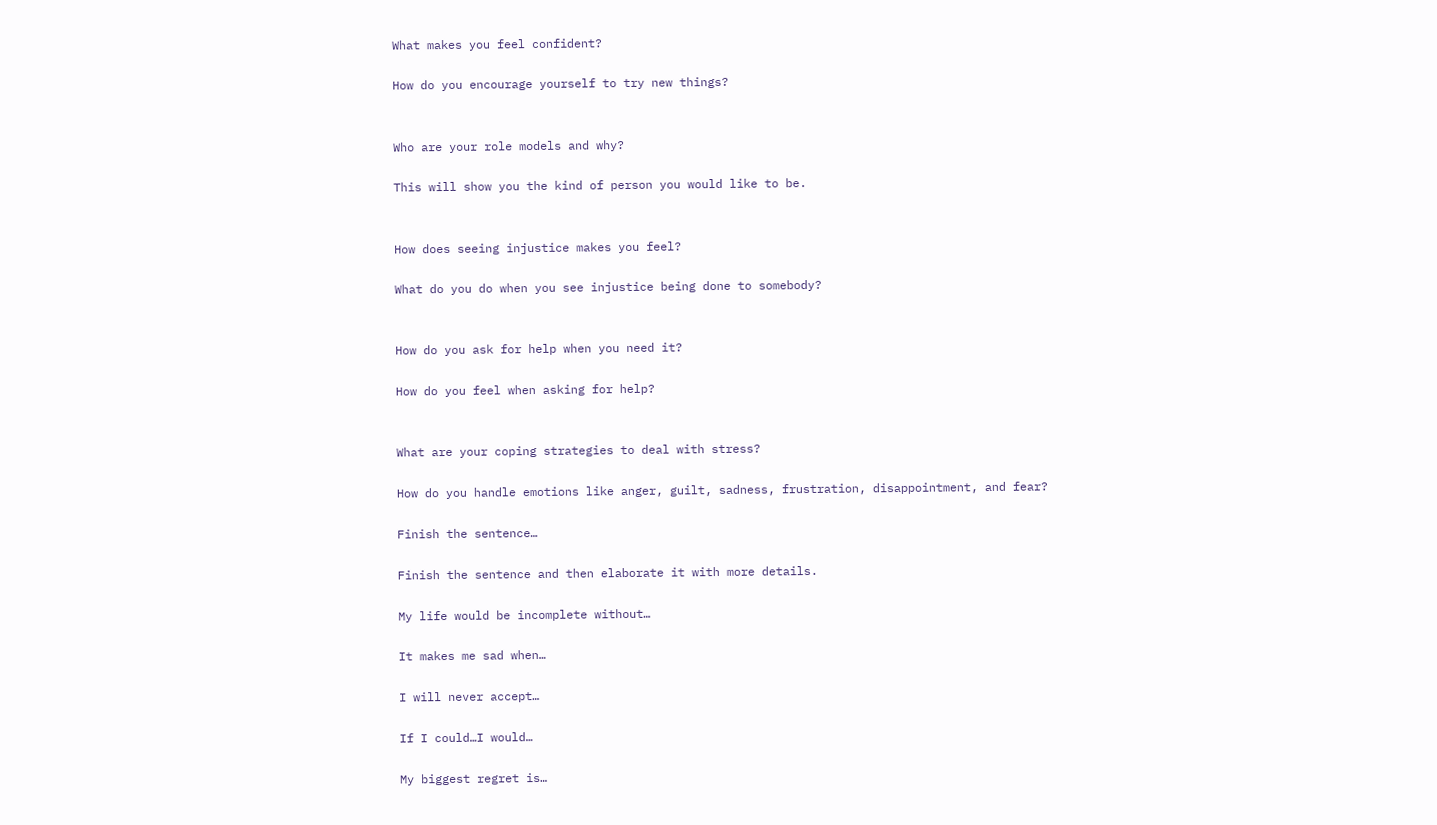What makes you feel confident?

How do you encourage yourself to try new things?


Who are your role models and why?

This will show you the kind of person you would like to be.


How does seeing injustice makes you feel?

What do you do when you see injustice being done to somebody?


How do you ask for help when you need it?

How do you feel when asking for help?


What are your coping strategies to deal with stress?

How do you handle emotions like anger, guilt, sadness, frustration, disappointment, and fear?

Finish the sentence…

Finish the sentence and then elaborate it with more details.

My life would be incomplete without…

It makes me sad when…

I will never accept…

If I could…I would…

My biggest regret is…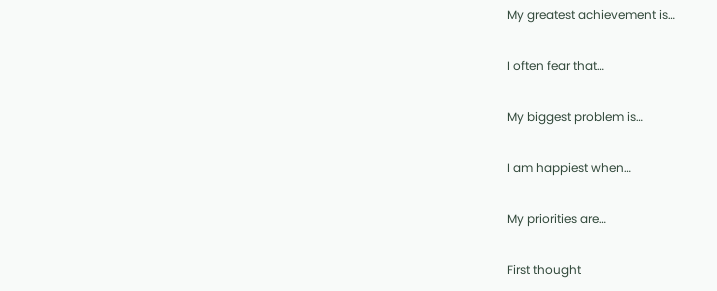My greatest achievement is…

I often fear that…

My biggest problem is…

I am happiest when…

My priorities are…

First thought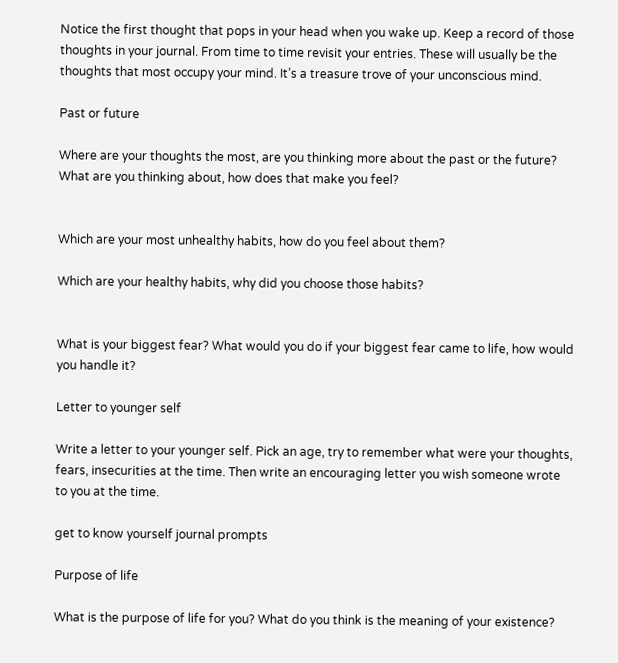Notice the first thought that pops in your head when you wake up. Keep a record of those thoughts in your journal. From time to time revisit your entries. These will usually be the thoughts that most occupy your mind. It’s a treasure trove of your unconscious mind.

Past or future

Where are your thoughts the most, are you thinking more about the past or the future? What are you thinking about, how does that make you feel?


Which are your most unhealthy habits, how do you feel about them?

Which are your healthy habits, why did you choose those habits?


What is your biggest fear? What would you do if your biggest fear came to life, how would you handle it?

Letter to younger self

Write a letter to your younger self. Pick an age, try to remember what were your thoughts, fears, insecurities at the time. Then write an encouraging letter you wish someone wrote to you at the time.

get to know yourself journal prompts

Purpose of life

What is the purpose of life for you? What do you think is the meaning of your existence?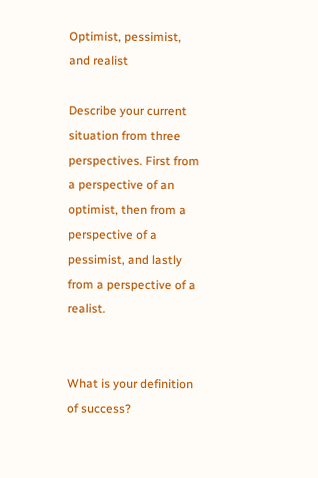Optimist, pessimist, and realist

Describe your current situation from three perspectives. First from a perspective of an optimist, then from a perspective of a pessimist, and lastly from a perspective of a realist.


What is your definition of success?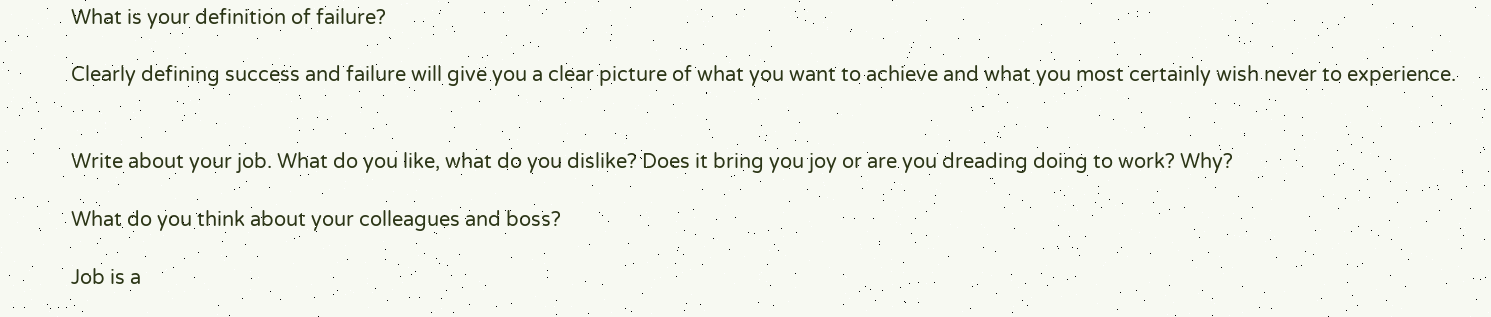What is your definition of failure?

Clearly defining success and failure will give you a clear picture of what you want to achieve and what you most certainly wish never to experience.


Write about your job. What do you like, what do you dislike? Does it bring you joy or are you dreading doing to work? Why?

What do you think about your colleagues and boss?

Job is a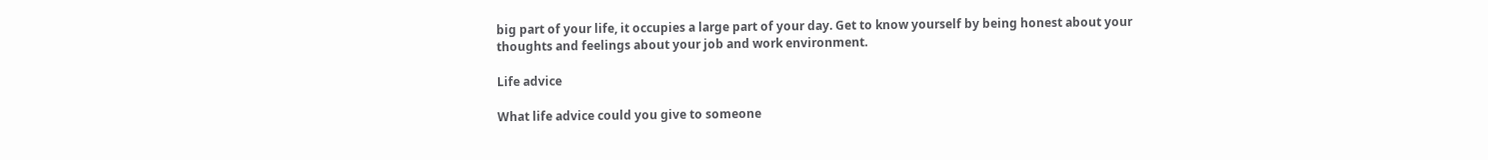big part of your life, it occupies a large part of your day. Get to know yourself by being honest about your thoughts and feelings about your job and work environment.

Life advice

What life advice could you give to someone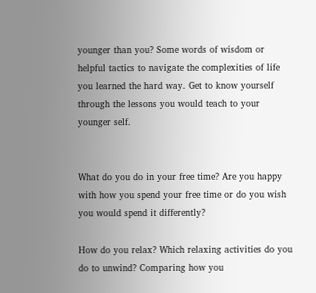younger than you? Some words of wisdom or helpful tactics to navigate the complexities of life you learned the hard way. Get to know yourself through the lessons you would teach to your younger self.


What do you do in your free time? Are you happy with how you spend your free time or do you wish you would spend it differently?

How do you relax? Which relaxing activities do you do to unwind? Comparing how you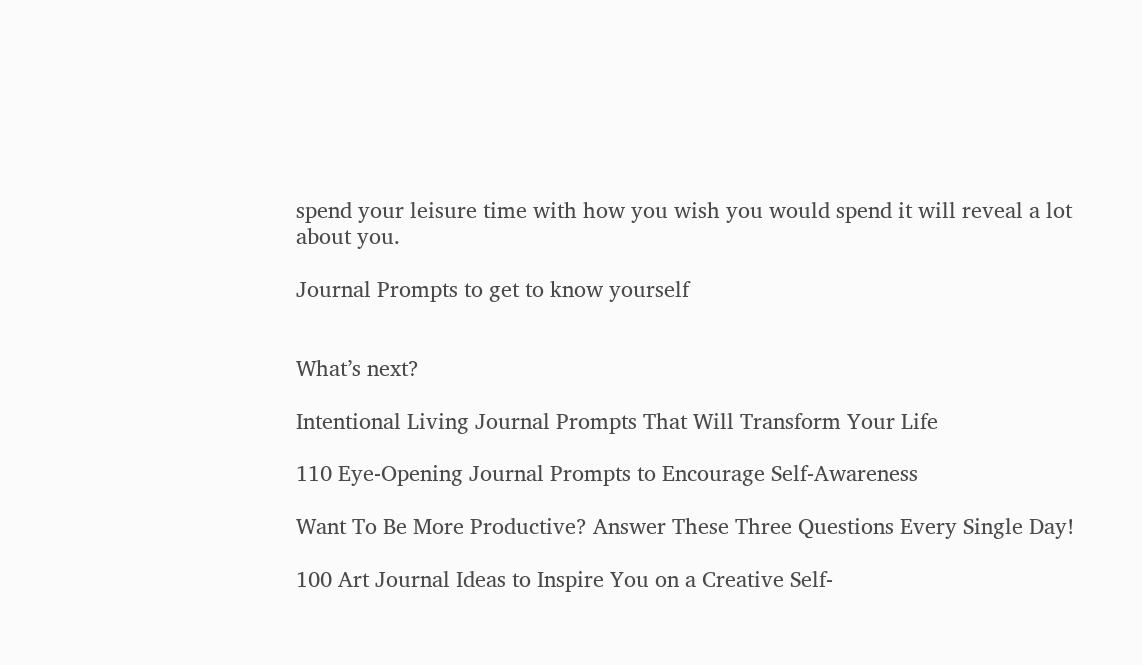spend your leisure time with how you wish you would spend it will reveal a lot about you.

Journal Prompts to get to know yourself


What’s next?

Intentional Living Journal Prompts That Will Transform Your Life

110 Eye-Opening Journal Prompts to Encourage Self-Awareness

Want To Be More Productive? Answer These Three Questions Every Single Day!

100 Art Journal Ideas to Inspire You on a Creative Self-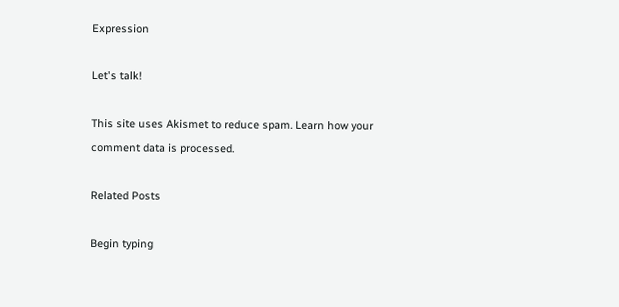Expression

Let's talk!

This site uses Akismet to reduce spam. Learn how your comment data is processed.

Related Posts

Begin typing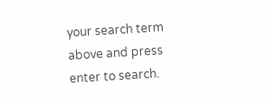your search term above and press enter to search.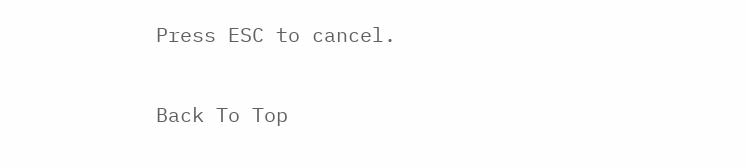Press ESC to cancel.

Back To Top